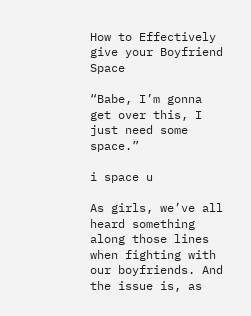How to Effectively give your Boyfriend Space

“Babe, I’m gonna get over this, I just need some space.”

i space u

As girls, we’ve all heard something along those lines when fighting with our boyfriends. And the issue is, as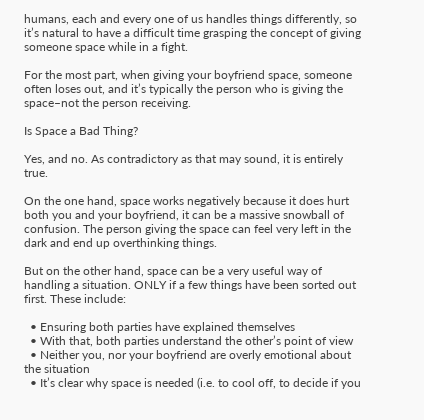humans, each and every one of us handles things differently, so it’s natural to have a difficult time grasping the concept of giving someone space while in a fight.

For the most part, when giving your boyfriend space, someone often loses out, and it’s typically the person who is giving the space–not the person receiving.

Is Space a Bad Thing?

Yes, and no. As contradictory as that may sound, it is entirely true.

On the one hand, space works negatively because it does hurt both you and your boyfriend, it can be a massive snowball of confusion. The person giving the space can feel very left in the dark and end up overthinking things.

But on the other hand, space can be a very useful way of handling a situation. ONLY if a few things have been sorted out first. These include:

  • Ensuring both parties have explained themselves
  • With that, both parties understand the other’s point of view
  • Neither you, nor your boyfriend are overly emotional about the situation
  • It’s clear why space is needed (i.e. to cool off, to decide if you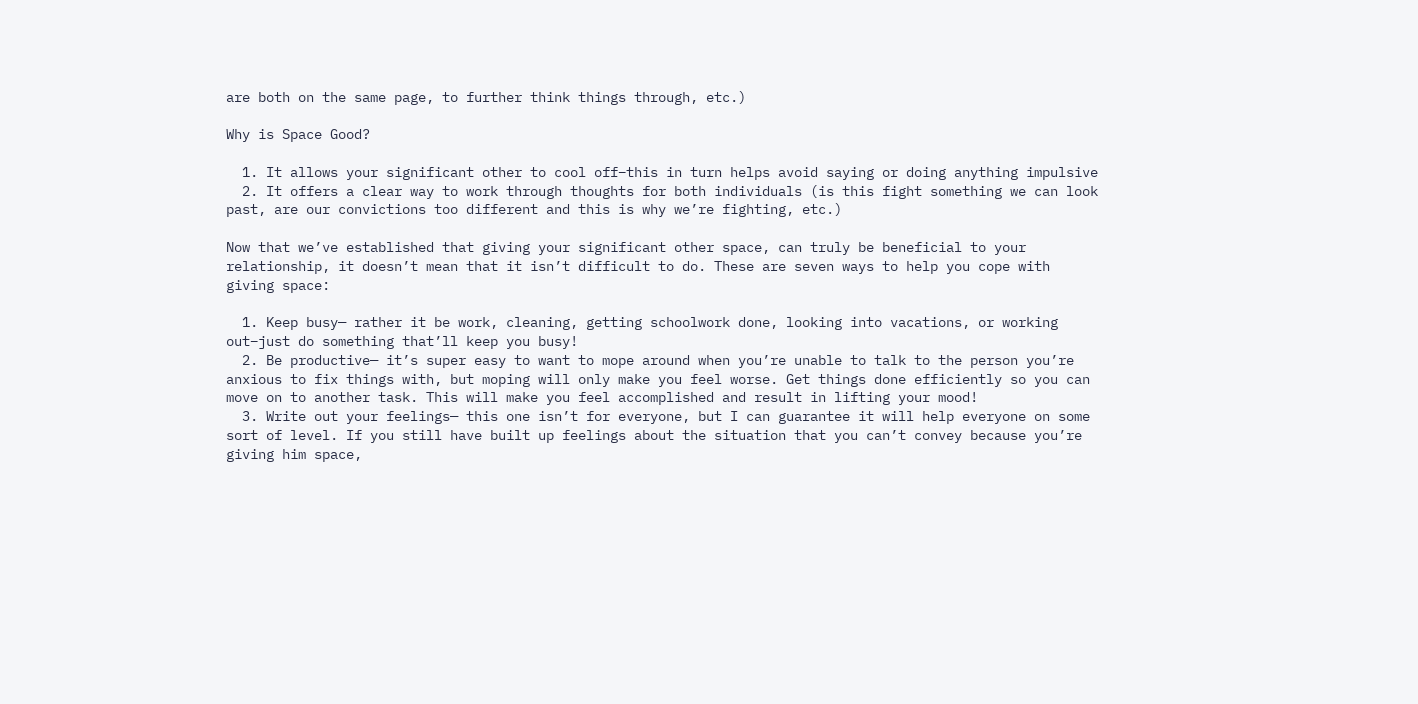are both on the same page, to further think things through, etc.)

Why is Space Good?

  1. It allows your significant other to cool off–this in turn helps avoid saying or doing anything impulsive
  2. It offers a clear way to work through thoughts for both individuals (is this fight something we can look past, are our convictions too different and this is why we’re fighting, etc.)

Now that we’ve established that giving your significant other space, can truly be beneficial to your relationship, it doesn’t mean that it isn’t difficult to do. These are seven ways to help you cope with giving space:

  1. Keep busy— rather it be work, cleaning, getting schoolwork done, looking into vacations, or working out–just do something that’ll keep you busy!
  2. Be productive— it’s super easy to want to mope around when you’re unable to talk to the person you’re anxious to fix things with, but moping will only make you feel worse. Get things done efficiently so you can move on to another task. This will make you feel accomplished and result in lifting your mood!
  3. Write out your feelings— this one isn’t for everyone, but I can guarantee it will help everyone on some sort of level. If you still have built up feelings about the situation that you can’t convey because you’re giving him space,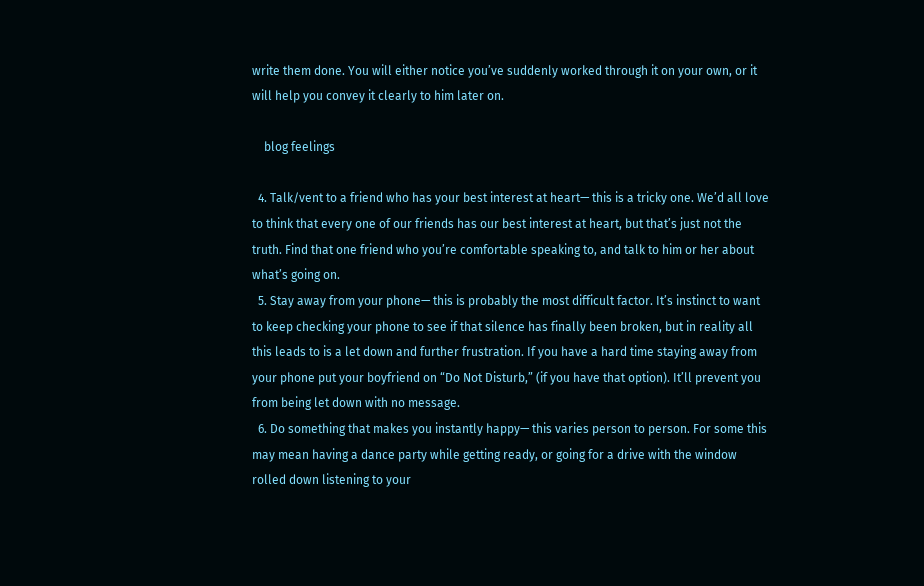write them done. You will either notice you’ve suddenly worked through it on your own, or it will help you convey it clearly to him later on.

    blog feelings

  4. Talk/vent to a friend who has your best interest at heart— this is a tricky one. We’d all love to think that every one of our friends has our best interest at heart, but that’s just not the truth. Find that one friend who you’re comfortable speaking to, and talk to him or her about what’s going on.
  5. Stay away from your phone— this is probably the most difficult factor. It’s instinct to want to keep checking your phone to see if that silence has finally been broken, but in reality all this leads to is a let down and further frustration. If you have a hard time staying away from your phone put your boyfriend on “Do Not Disturb,” (if you have that option). It’ll prevent you from being let down with no message.
  6. Do something that makes you instantly happy— this varies person to person. For some this may mean having a dance party while getting ready, or going for a drive with the window rolled down listening to your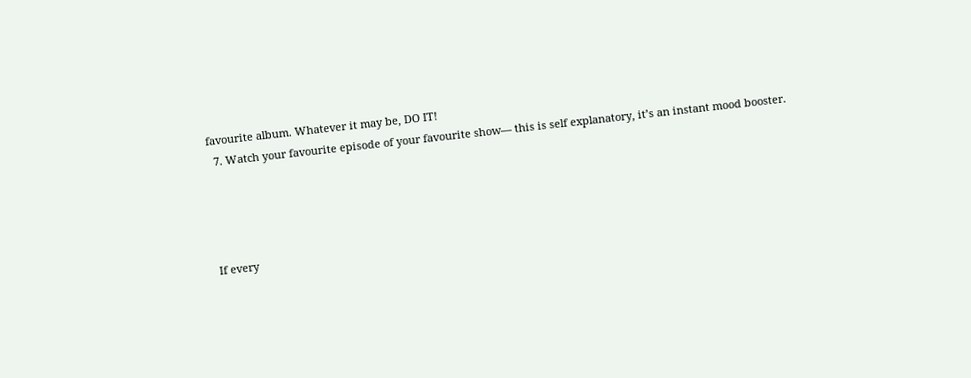favourite album. Whatever it may be, DO IT!
  7. Watch your favourite episode of your favourite show— this is self explanatory, it’s an instant mood booster.




If every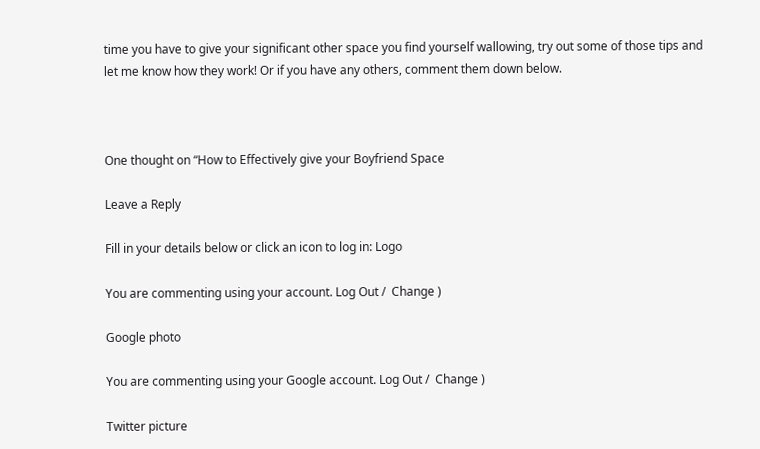time you have to give your significant other space you find yourself wallowing, try out some of those tips and let me know how they work! Or if you have any others, comment them down below.



One thought on “How to Effectively give your Boyfriend Space

Leave a Reply

Fill in your details below or click an icon to log in: Logo

You are commenting using your account. Log Out /  Change )

Google photo

You are commenting using your Google account. Log Out /  Change )

Twitter picture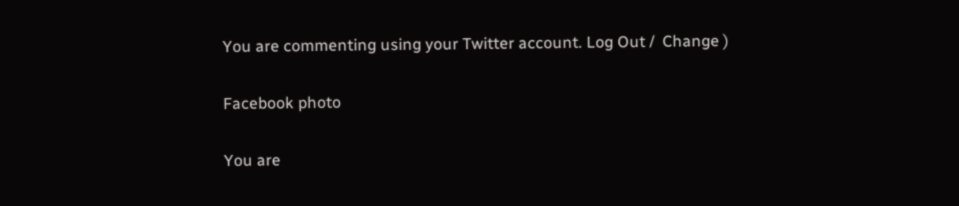You are commenting using your Twitter account. Log Out /  Change )

Facebook photo

You are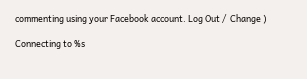commenting using your Facebook account. Log Out /  Change )

Connecting to %s